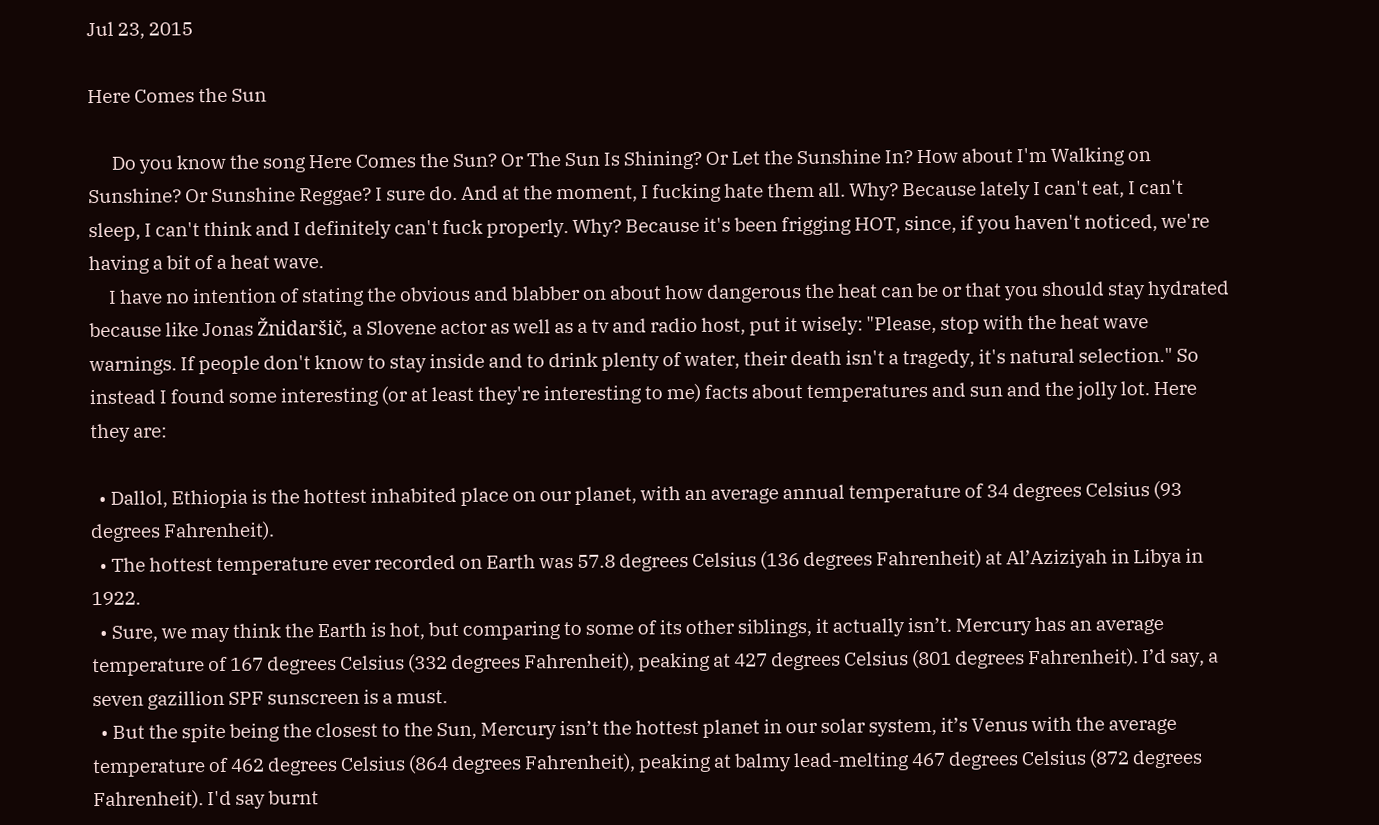Jul 23, 2015

Here Comes the Sun

      Do you know the song Here Comes the Sun? Or The Sun Is Shining? Or Let the Sunshine In? How about I'm Walking on Sunshine? Or Sunshine Reggae? I sure do. And at the moment, I fucking hate them all. Why? Because lately I can't eat, I can't sleep, I can't think and I definitely can't fuck properly. Why? Because it's been frigging HOT, since, if you haven't noticed, we're having a bit of a heat wave.
     I have no intention of stating the obvious and blabber on about how dangerous the heat can be or that you should stay hydrated because like Jonas Žnidaršič, a Slovene actor as well as a tv and radio host, put it wisely: "Please, stop with the heat wave warnings. If people don't know to stay inside and to drink plenty of water, their death isn't a tragedy, it's natural selection." So instead I found some interesting (or at least they're interesting to me) facts about temperatures and sun and the jolly lot. Here they are:

  • Dallol, Ethiopia is the hottest inhabited place on our planet, with an average annual temperature of 34 degrees Celsius (93 degrees Fahrenheit).
  • The hottest temperature ever recorded on Earth was 57.8 degrees Celsius (136 degrees Fahrenheit) at Al’Aziziyah in Libya in 1922.
  • Sure, we may think the Earth is hot, but comparing to some of its other siblings, it actually isn’t. Mercury has an average temperature of 167 degrees Celsius (332 degrees Fahrenheit), peaking at 427 degrees Celsius (801 degrees Fahrenheit). I’d say, a seven gazillion SPF sunscreen is a must.
  • But the spite being the closest to the Sun, Mercury isn’t the hottest planet in our solar system, it’s Venus with the average temperature of 462 degrees Celsius (864 degrees Fahrenheit), peaking at balmy lead-melting 467 degrees Celsius (872 degrees Fahrenheit). I'd say burnt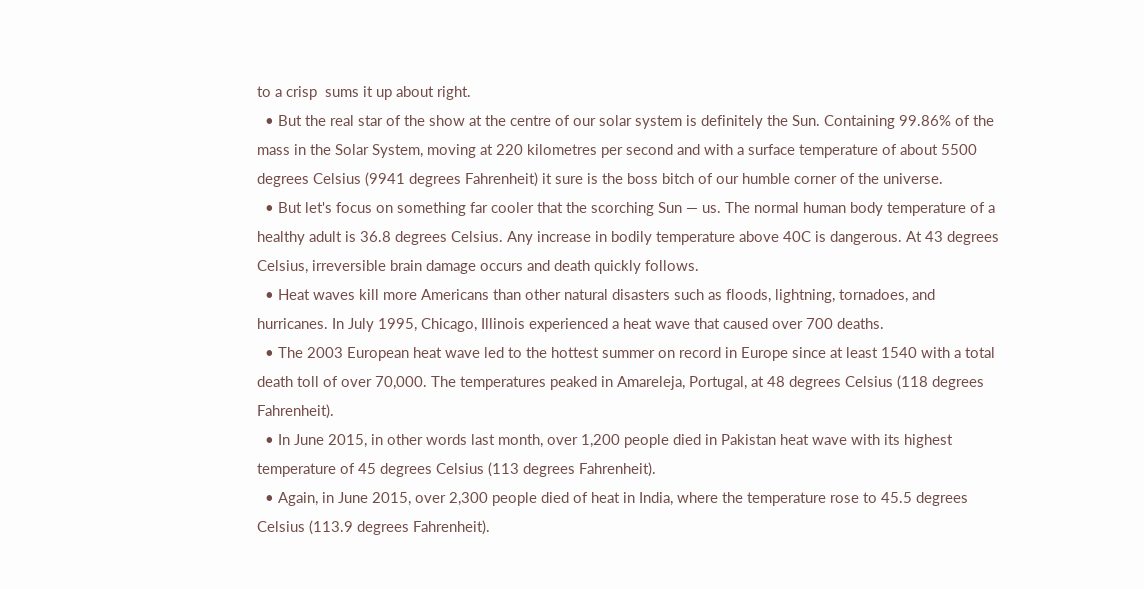to a crisp  sums it up about right.
  • But the real star of the show at the centre of our solar system is definitely the Sun. Containing 99.86% of the mass in the Solar System, moving at 220 kilometres per second and with a surface temperature of about 5500 degrees Celsius (9941 degrees Fahrenheit) it sure is the boss bitch of our humble corner of the universe.
  • But let's focus on something far cooler that the scorching Sun — us. The normal human body temperature of a healthy adult is 36.8 degrees Celsius. Any increase in bodily temperature above 40C is dangerous. At 43 degrees Celsius, irreversible brain damage occurs and death quickly follows.
  • Heat waves kill more Americans than other natural disasters such as floods, lightning, tornadoes, and hurricanes. In July 1995, Chicago, Illinois experienced a heat wave that caused over 700 deaths.
  • The 2003 European heat wave led to the hottest summer on record in Europe since at least 1540 with a total death toll of over 70,000. The temperatures peaked in Amareleja, Portugal, at 48 degrees Celsius (118 degrees Fahrenheit).
  • In June 2015, in other words last month, over 1,200 people died in Pakistan heat wave with its highest temperature of 45 degrees Celsius (113 degrees Fahrenheit).
  • Again, in June 2015, over 2,300 people died of heat in India, where the temperature rose to 45.5 degrees Celsius (113.9 degrees Fahrenheit).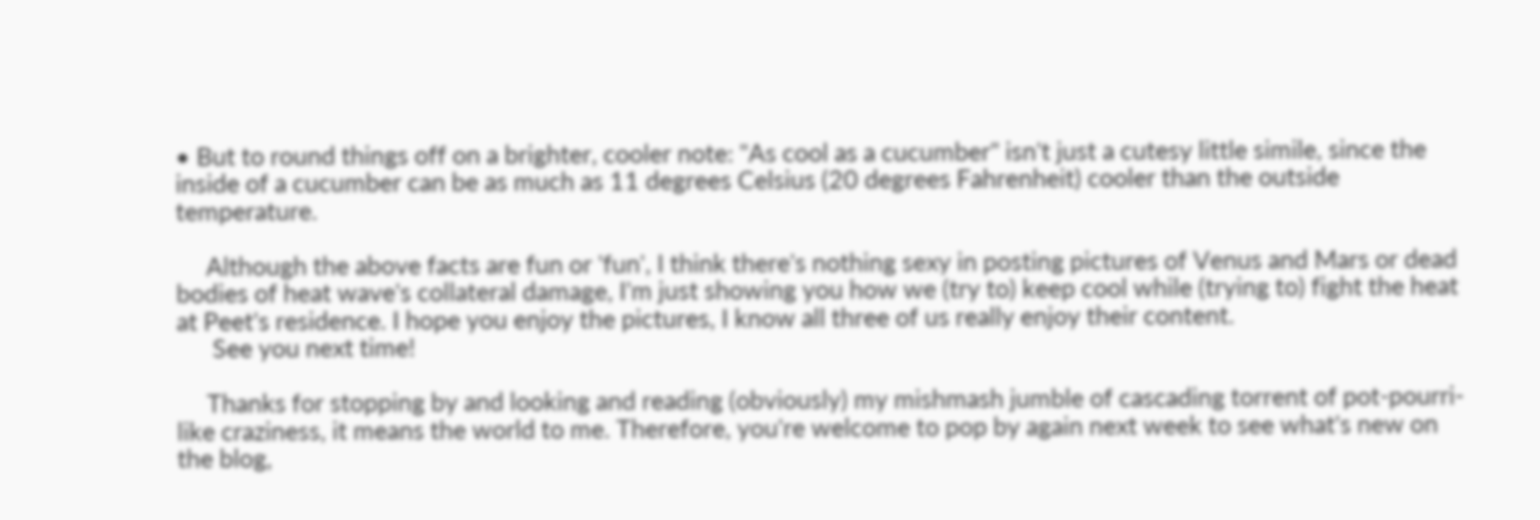• But to round things off on a brighter, cooler note: "As cool as a cucumber" isn't just a cutesy little simile, since the inside of a cucumber can be as much as 11 degrees Celsius (20 degrees Fahrenheit) cooler than the outside temperature.

     Although the above facts are fun or 'fun', I think there's nothing sexy in posting pictures of Venus and Mars or dead bodies of heat wave's collateral damage, I'm just showing you how we (try to) keep cool while (trying to) fight the heat at Peet's residence. I hope you enjoy the pictures, I know all three of us really enjoy their content.
      See you next time!

     Thanks for stopping by and looking and reading (obviously) my mishmash jumble of cascading torrent of pot-pourri-like craziness, it means the world to me. Therefore, you're welcome to pop by again next week to see what's new on the blog,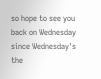so hope to see you back on Wednesday since Wednesday's the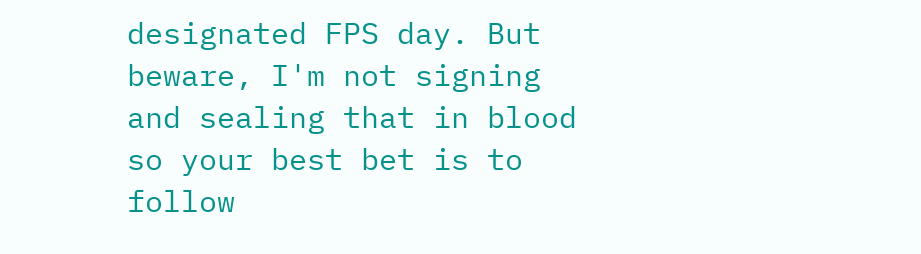designated FPS day. But beware, I'm not signing and sealing that in blood so your best bet is to follow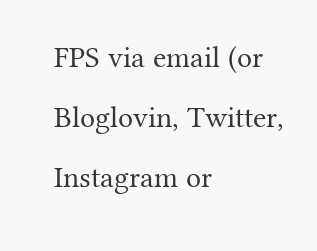FPS via email (or Bloglovin, Twitter, Instagram or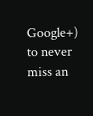Google+) to never miss an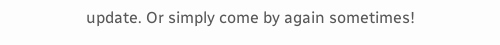update. Or simply come by again sometimes!